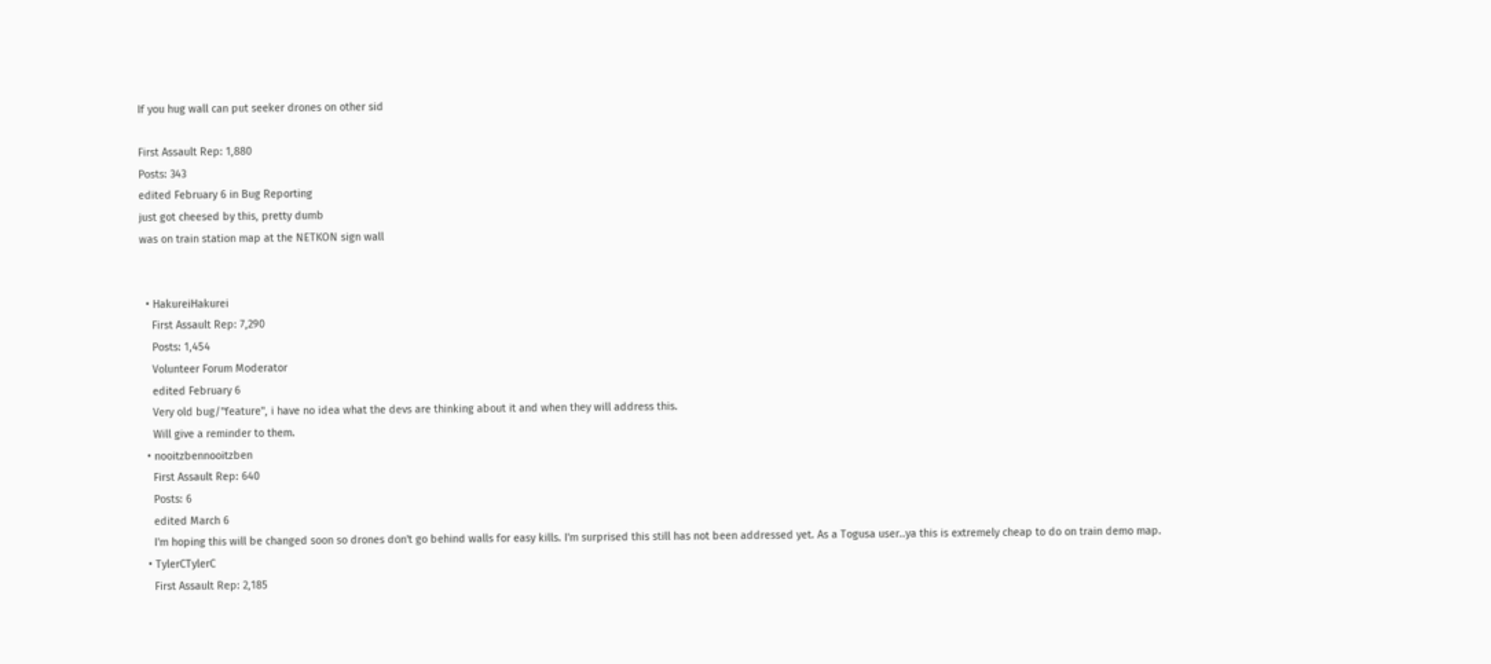If you hug wall can put seeker drones on other sid

First Assault Rep: 1,880
Posts: 343
edited February 6 in Bug Reporting
just got cheesed by this, pretty dumb
was on train station map at the NETKON sign wall


  • HakureiHakurei
    First Assault Rep: 7,290
    Posts: 1,454
    Volunteer Forum Moderator
    edited February 6
    Very old bug/"feature", i have no idea what the devs are thinking about it and when they will address this.
    Will give a reminder to them.
  • nooitzbennooitzben
    First Assault Rep: 640
    Posts: 6
    edited March 6
    I'm hoping this will be changed soon so drones don't go behind walls for easy kills. I'm surprised this still has not been addressed yet. As a Togusa user..ya this is extremely cheap to do on train demo map.
  • TylerCTylerC
    First Assault Rep: 2,185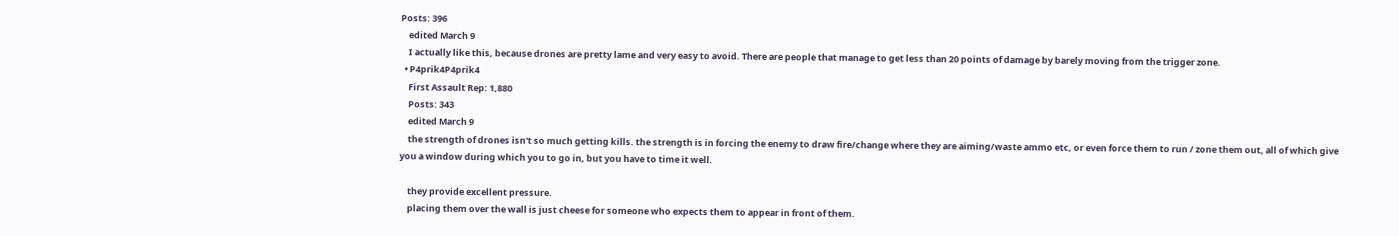Posts: 396
    edited March 9
    I actually like this, because drones are pretty lame and very easy to avoid. There are people that manage to get less than 20 points of damage by barely moving from the trigger zone.
  • P4prik4P4prik4
    First Assault Rep: 1,880
    Posts: 343
    edited March 9
    the strength of drones isn't so much getting kills. the strength is in forcing the enemy to draw fire/change where they are aiming/waste ammo etc, or even force them to run / zone them out, all of which give you a window during which you to go in, but you have to time it well.

    they provide excellent pressure.
    placing them over the wall is just cheese for someone who expects them to appear in front of them.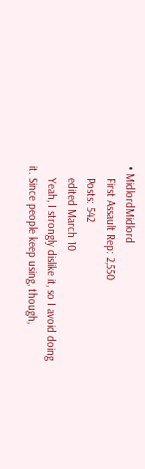• MidlordMidlord
    First Assault Rep: 2,550
    Posts: 542
    edited March 10
    Yeah, I strongly dislike it, so I avoid doing it. Since people keep using, though,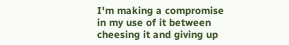I'm making a compromise in my use of it between cheesing it and giving up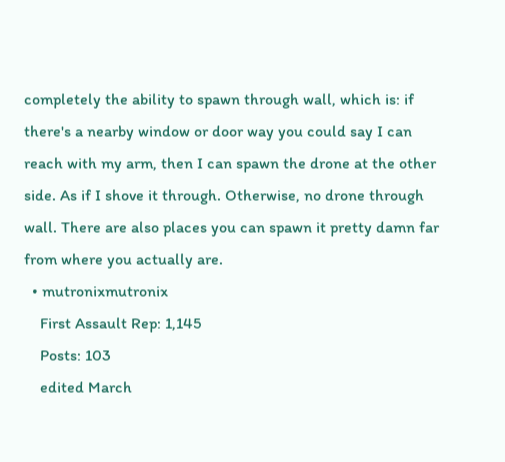completely the ability to spawn through wall, which is: if there's a nearby window or door way you could say I can reach with my arm, then I can spawn the drone at the other side. As if I shove it through. Otherwise, no drone through wall. There are also places you can spawn it pretty damn far from where you actually are.
  • mutronixmutronix
    First Assault Rep: 1,145
    Posts: 103
    edited March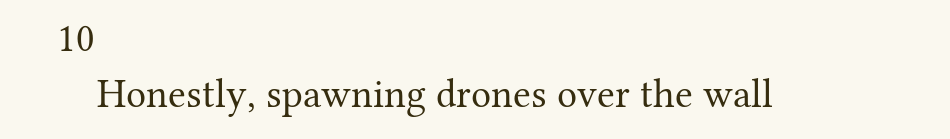10
    Honestly, spawning drones over the wall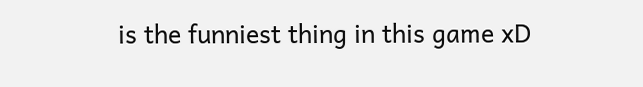is the funniest thing in this game xD